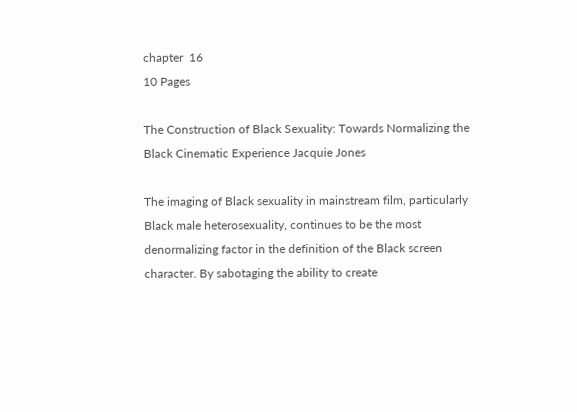chapter  16
10 Pages

The Construction of Black Sexuality: Towards Normalizing the Black Cinematic Experience Jacquie Jones

The imaging of Black sexuality in mainstream film, particularly Black male heterosexuality, continues to be the most denormalizing factor in the definition of the Black screen character. By sabotaging the ability to create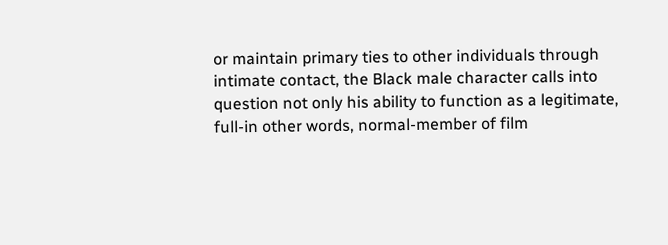or maintain primary ties to other individuals through intimate contact, the Black male character calls into question not only his ability to function as a legitimate, full-in other words, normal-member of film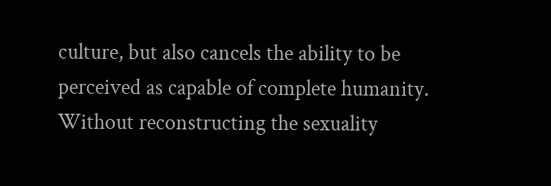culture, but also cancels the ability to be perceived as capable of complete humanity. Without reconstructing the sexuality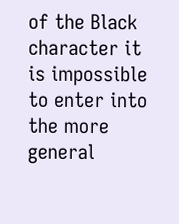of the Black character it is impossible to enter into the more general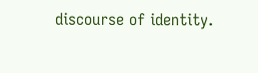discourse of identity.